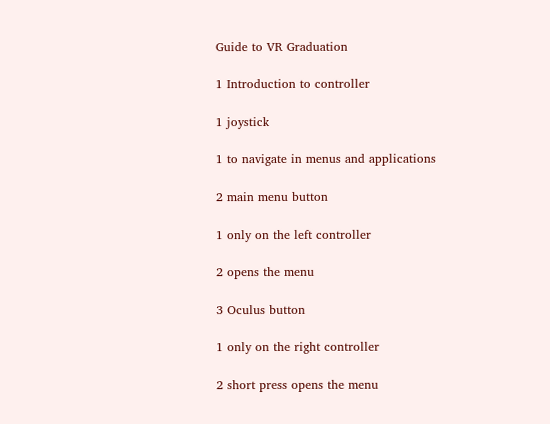Guide to VR Graduation

1 Introduction to controller

1 joystick

1 to navigate in menus and applications

2 main menu button

1 only on the left controller

2 opens the menu

3 Oculus button

1 only on the right controller

2 short press opens the menu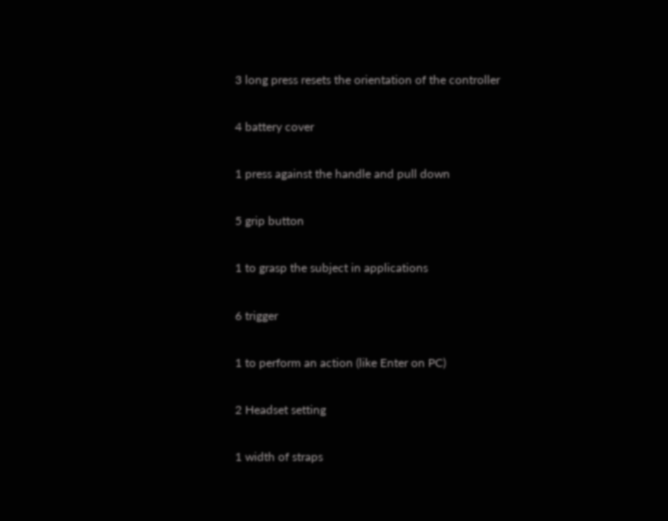3 long press resets the orientation of the controller

4 battery cover

1 press against the handle and pull down

5 grip button

1 to grasp the subject in applications

6 trigger

1 to perform an action (like Enter on PC)

2 Headset setting

1 width of straps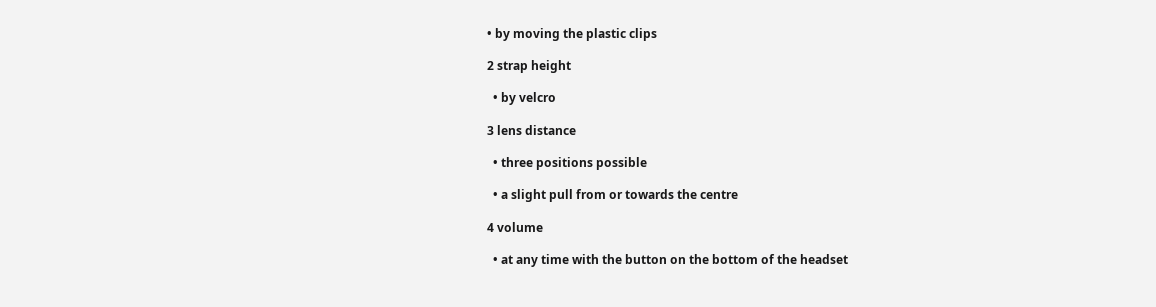• by moving the plastic clips

2 strap height

  • by velcro

3 lens distance

  • three positions possible

  • a slight pull from or towards the centre

4 volume

  • at any time with the button on the bottom of the headset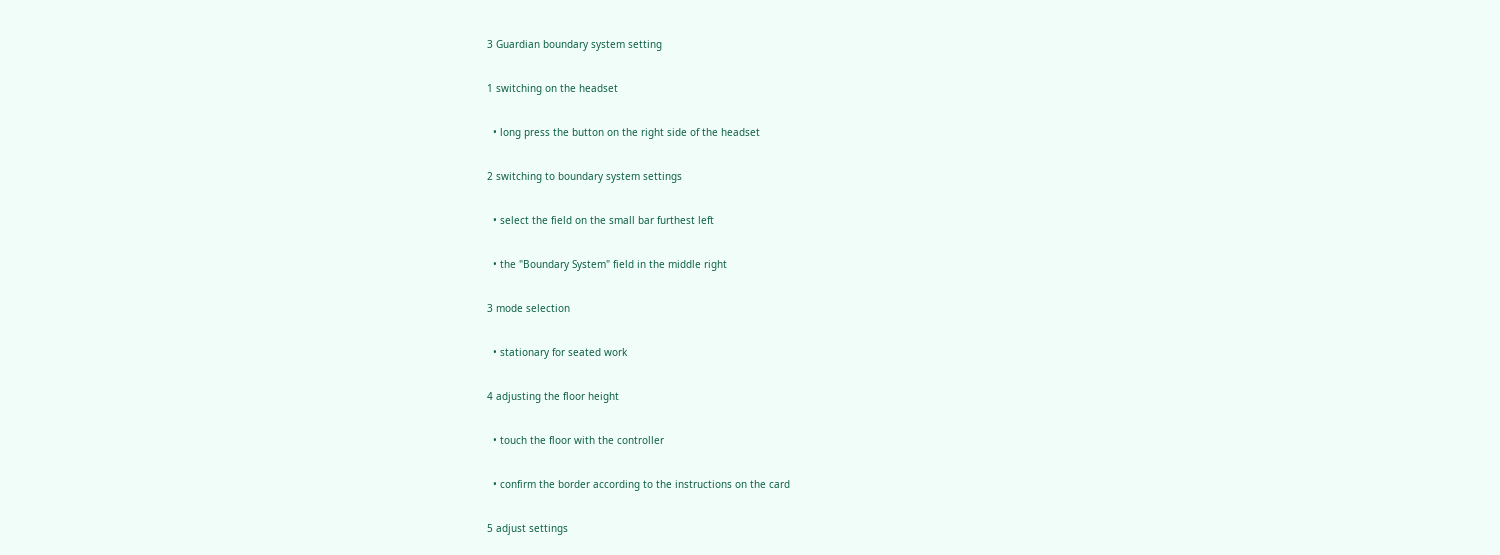3 Guardian boundary system setting

1 switching on the headset

  • long press the button on the right side of the headset

2 switching to boundary system settings

  • select the field on the small bar furthest left

  • the "Boundary System" field in the middle right

3 mode selection

  • stationary for seated work

4 adjusting the floor height

  • touch the floor with the controller

  • confirm the border according to the instructions on the card

5 adjust settings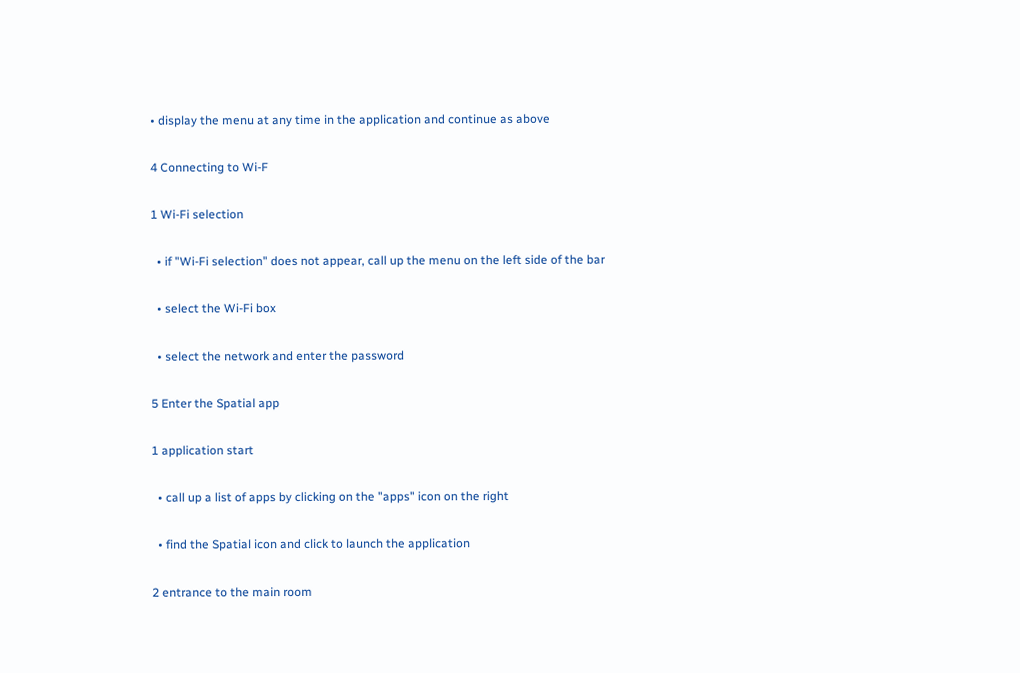• display the menu at any time in the application and continue as above

4 Connecting to Wi-F

1 Wi-Fi selection

  • if "Wi-Fi selection" does not appear, call up the menu on the left side of the bar

  • select the Wi-Fi box

  • select the network and enter the password

5 Enter the Spatial app

1 application start

  • call up a list of apps by clicking on the "apps" icon on the right

  • find the Spatial icon and click to launch the application

2 entrance to the main room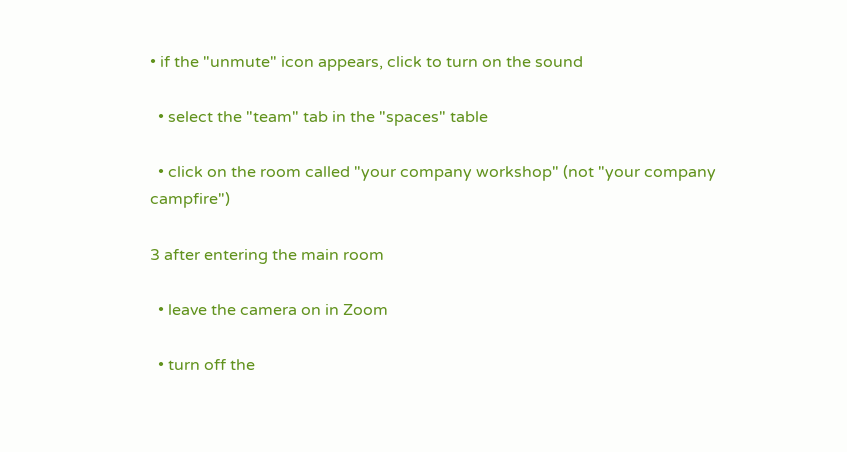• if the "unmute" icon appears, click to turn on the sound

  • select the "team" tab in the "spaces" table

  • click on the room called "your company workshop" (not "your company campfire")

3 after entering the main room

  • leave the camera on in Zoom

  • turn off the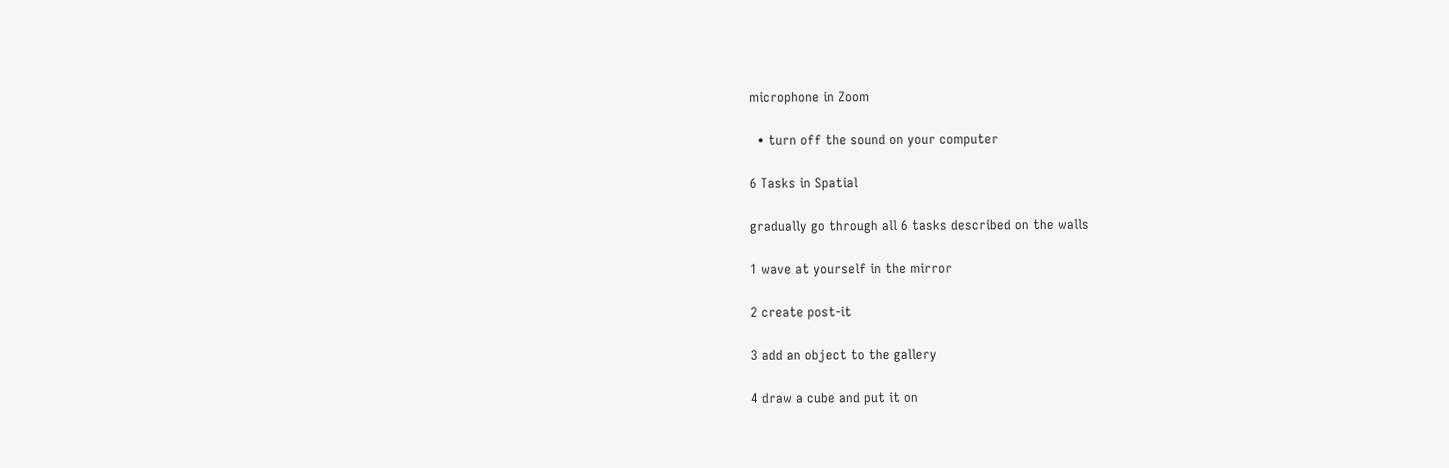microphone in Zoom

  • turn off the sound on your computer

6 Tasks in Spatial

gradually go through all 6 tasks described on the walls

1 wave at yourself in the mirror

2 create post-it

3 add an object to the gallery

4 draw a cube and put it on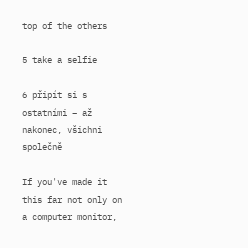top of the others

5 take a selfie

6 připít si s ostatními – až nakonec, všichni společně

If you've made it this far not only on a computer monitor,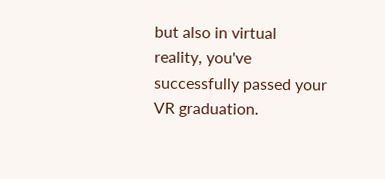but also in virtual reality, you've successfully passed your VR graduation.